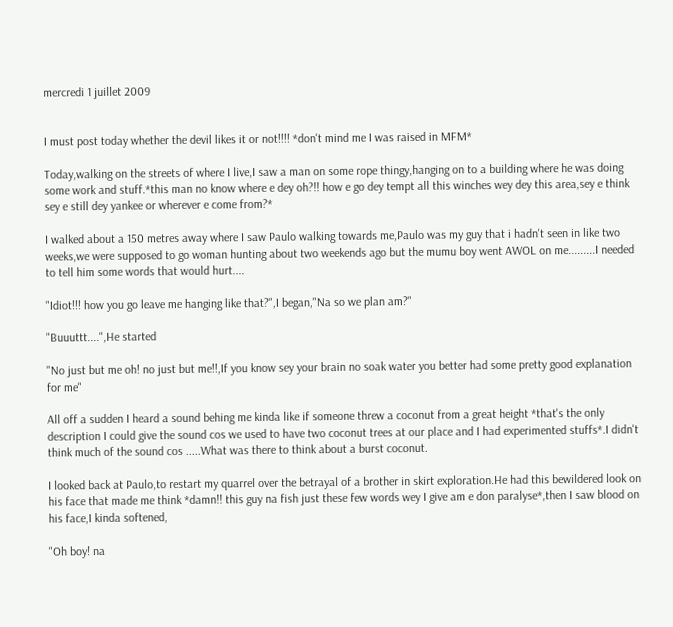mercredi 1 juillet 2009


I must post today whether the devil likes it or not!!!! *don't mind me I was raised in MFM*

Today,walking on the streets of where I live,I saw a man on some rope thingy,hanging on to a building where he was doing some work and stuff.*this man no know where e dey oh?!! how e go dey tempt all this winches wey dey this area,sey e think sey e still dey yankee or wherever e come from?*

I walked about a 150 metres away where I saw Paulo walking towards me,Paulo was my guy that i hadn't seen in like two weeks,we were supposed to go woman hunting about two weekends ago but the mumu boy went AWOL on me.........I needed to tell him some words that would hurt....

"Idiot!!! how you go leave me hanging like that?",I began,"Na so we plan am?"

"Buuuttt....",He started

"No just but me oh! no just but me!!,If you know sey your brain no soak water you better had some pretty good explanation for me"

All off a sudden I heard a sound behing me kinda like if someone threw a coconut from a great height *that's the only description I could give the sound cos we used to have two coconut trees at our place and I had experimented stuffs*.I didn't think much of the sound cos .....What was there to think about a burst coconut.

I looked back at Paulo,to restart my quarrel over the betrayal of a brother in skirt exploration.He had this bewildered look on his face that made me think *damn!! this guy na fish just these few words wey I give am e don paralyse*,then I saw blood on his face,I kinda softened,

"Oh boy! na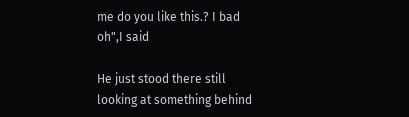me do you like this.? I bad oh",I said

He just stood there still looking at something behind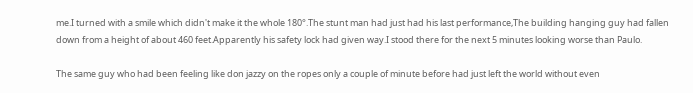me.I turned with a smile which didn't make it the whole 180°.The stunt man had just had his last performance,The building hanging guy had fallen down from a height of about 460 feet.Apparently his safety lock had given way.I stood there for the next 5 minutes looking worse than Paulo.

The same guy who had been feeling like don jazzy on the ropes only a couple of minute before had just left the world without even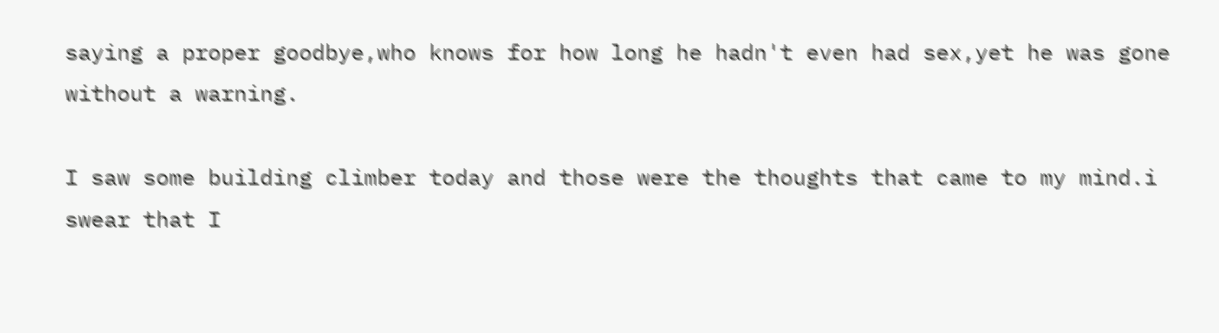saying a proper goodbye,who knows for how long he hadn't even had sex,yet he was gone without a warning.

I saw some building climber today and those were the thoughts that came to my mind.i swear that I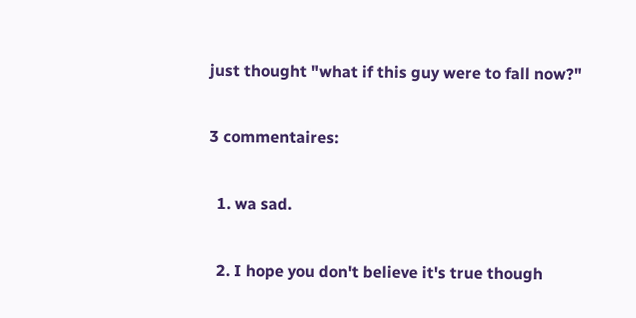just thought "what if this guy were to fall now?"

3 commentaires:

  1. wa sad.

  2. I hope you don't believe it's true though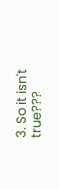3. So it isn't true???